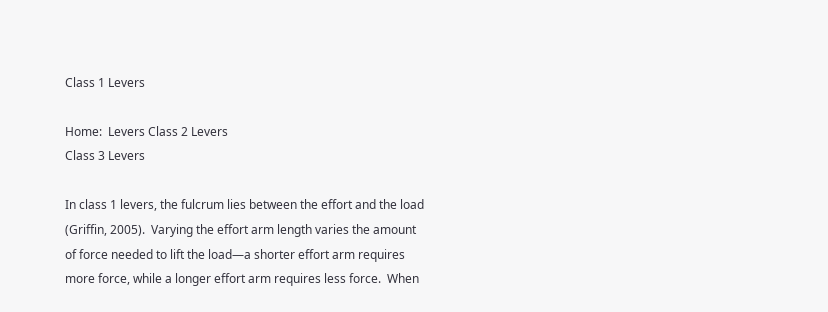Class 1 Levers

Home:  Levers Class 2 Levers
Class 3 Levers

In class 1 levers, the fulcrum lies between the effort and the load (Griffin, 2005).  Varying the effort arm length varies the amount of force needed to lift the load—a shorter effort arm requires more force, while a longer effort arm requires less force.  When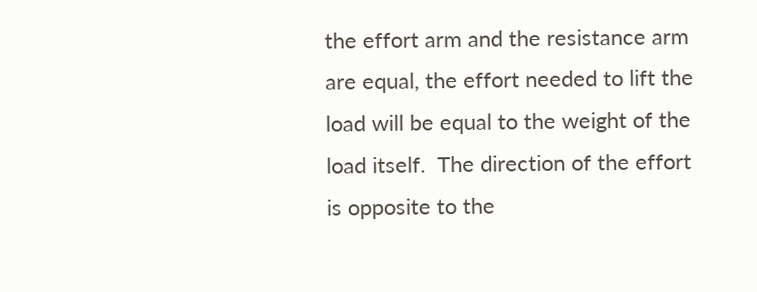the effort arm and the resistance arm are equal, the effort needed to lift the load will be equal to the weight of the load itself.  The direction of the effort is opposite to the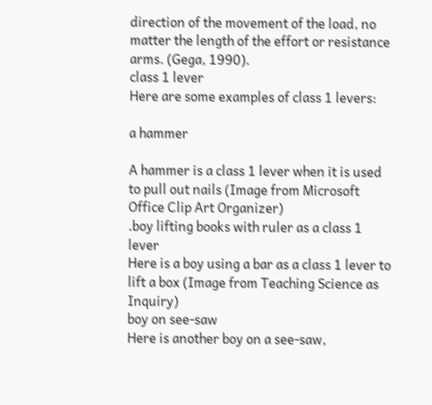direction of the movement of the load, no matter the length of the effort or resistance arms. (Gega, 1990).
class 1 lever
Here are some examples of class 1 levers:

a hammer

A hammer is a class 1 lever when it is used to pull out nails (Image from Microsoft Office Clip Art Organizer)
.boy lifting books with ruler as a class 1 lever
Here is a boy using a bar as a class 1 lever to lift a box (Image from Teaching Science as Inquiry)
boy on see-saw
Here is another boy on a see-saw,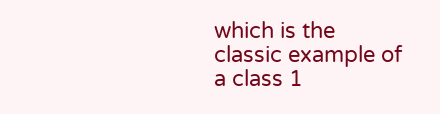which is the classic example of a class 1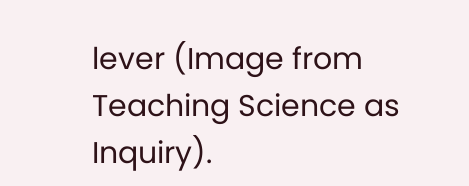lever (Image from Teaching Science as Inquiry).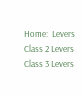Home:  Levers Class 2 Levers
Class 3 Levers